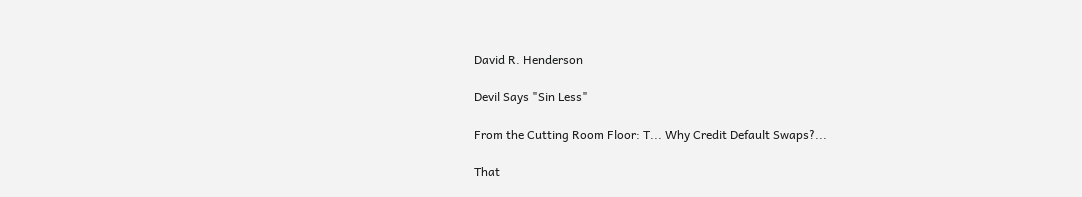David R. Henderson

Devil Says "Sin Less"

From the Cutting Room Floor: T... Why Credit Default Swaps?...

That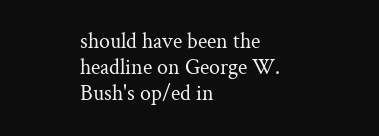should have been the headline on George W. Bush's op/ed in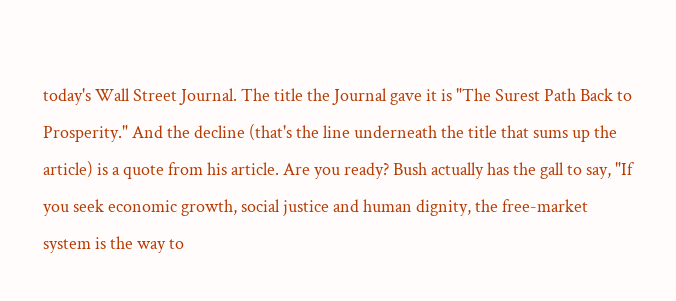today's Wall Street Journal. The title the Journal gave it is "The Surest Path Back to Prosperity." And the decline (that's the line underneath the title that sums up the article) is a quote from his article. Are you ready? Bush actually has the gall to say, "If you seek economic growth, social justice and human dignity, the free-market system is the way to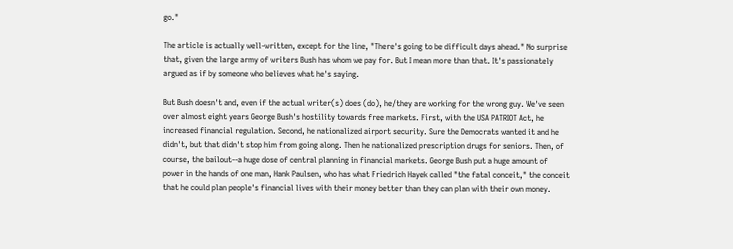go."

The article is actually well-written, except for the line, "There's going to be difficult days ahead." No surprise that, given the large army of writers Bush has whom we pay for. But I mean more than that. It's passionately argued as if by someone who believes what he's saying.

But Bush doesn't and, even if the actual writer(s) does (do), he/they are working for the wrong guy. We've seen over almost eight years George Bush's hostility towards free markets. First, with the USA PATRIOT Act, he increased financial regulation. Second, he nationalized airport security. Sure the Democrats wanted it and he didn't, but that didn't stop him from going along. Then he nationalized prescription drugs for seniors. Then, of course, the bailout--a huge dose of central planning in financial markets. George Bush put a huge amount of power in the hands of one man, Hank Paulsen, who has what Friedrich Hayek called "the fatal conceit," the conceit that he could plan people's financial lives with their money better than they can plan with their own money.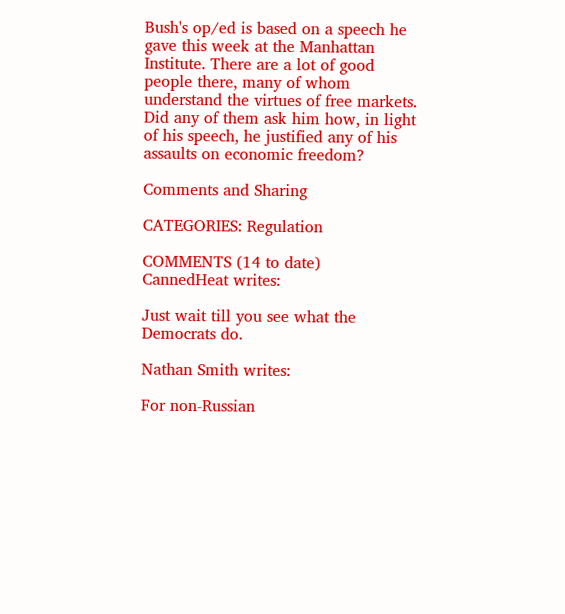Bush's op/ed is based on a speech he gave this week at the Manhattan Institute. There are a lot of good people there, many of whom understand the virtues of free markets. Did any of them ask him how, in light of his speech, he justified any of his assaults on economic freedom?

Comments and Sharing

CATEGORIES: Regulation

COMMENTS (14 to date)
CannedHeat writes:

Just wait till you see what the Democrats do.

Nathan Smith writes:

For non-Russian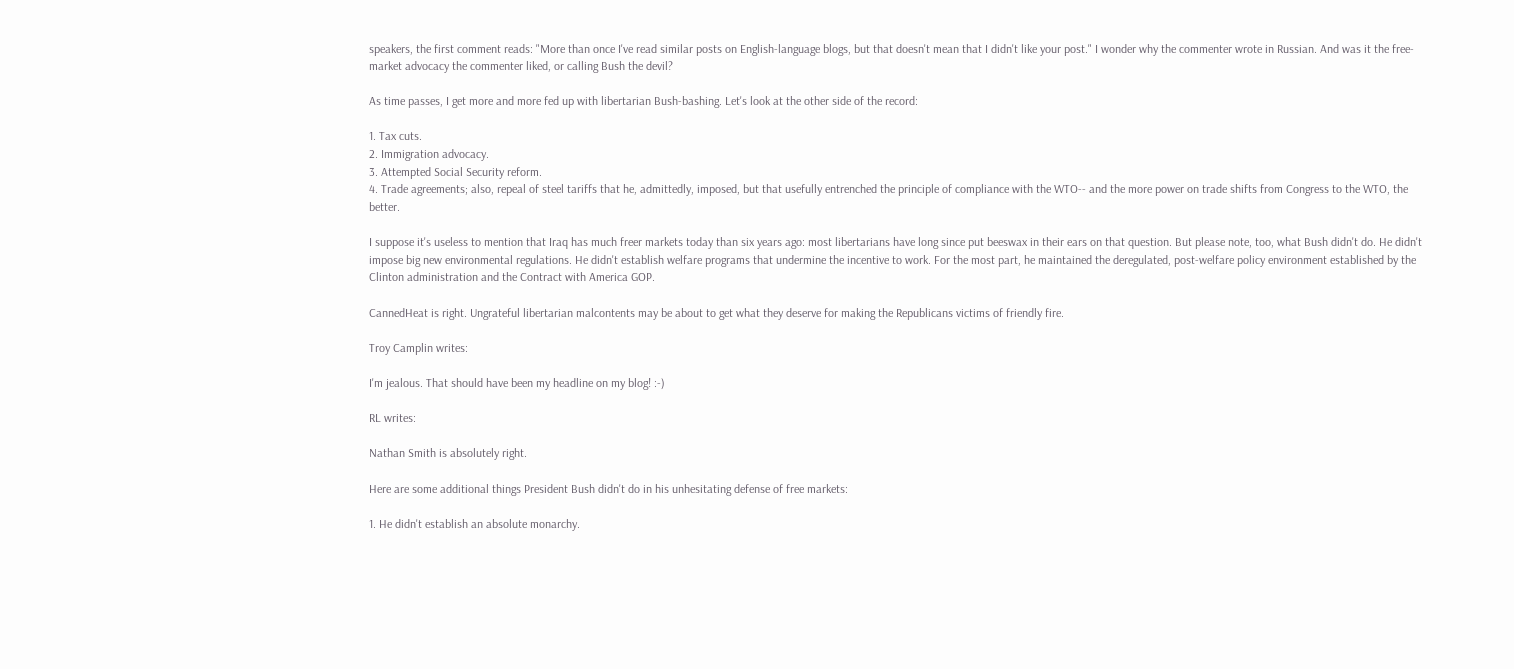speakers, the first comment reads: "More than once I've read similar posts on English-language blogs, but that doesn't mean that I didn't like your post." I wonder why the commenter wrote in Russian. And was it the free-market advocacy the commenter liked, or calling Bush the devil?

As time passes, I get more and more fed up with libertarian Bush-bashing. Let's look at the other side of the record:

1. Tax cuts.
2. Immigration advocacy.
3. Attempted Social Security reform.
4. Trade agreements; also, repeal of steel tariffs that he, admittedly, imposed, but that usefully entrenched the principle of compliance with the WTO-- and the more power on trade shifts from Congress to the WTO, the better.

I suppose it's useless to mention that Iraq has much freer markets today than six years ago: most libertarians have long since put beeswax in their ears on that question. But please note, too, what Bush didn't do. He didn't impose big new environmental regulations. He didn't establish welfare programs that undermine the incentive to work. For the most part, he maintained the deregulated, post-welfare policy environment established by the Clinton administration and the Contract with America GOP.

CannedHeat is right. Ungrateful libertarian malcontents may be about to get what they deserve for making the Republicans victims of friendly fire.

Troy Camplin writes:

I'm jealous. That should have been my headline on my blog! :-)

RL writes:

Nathan Smith is absolutely right.

Here are some additional things President Bush didn't do in his unhesitating defense of free markets:

1. He didn't establish an absolute monarchy.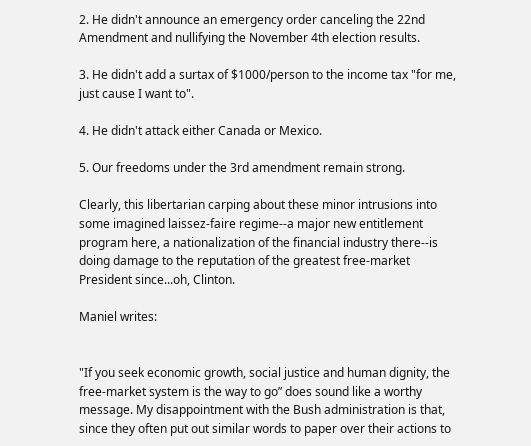2. He didn't announce an emergency order canceling the 22nd Amendment and nullifying the November 4th election results.

3. He didn't add a surtax of $1000/person to the income tax "for me, just cause I want to".

4. He didn't attack either Canada or Mexico.

5. Our freedoms under the 3rd amendment remain strong.

Clearly, this libertarian carping about these minor intrusions into some imagined laissez-faire regime--a major new entitlement program here, a nationalization of the financial industry there--is doing damage to the reputation of the greatest free-market President since...oh, Clinton.

Maniel writes:


"If you seek economic growth, social justice and human dignity, the free-market system is the way to go” does sound like a worthy message. My disappointment with the Bush administration is that, since they often put out similar words to paper over their actions to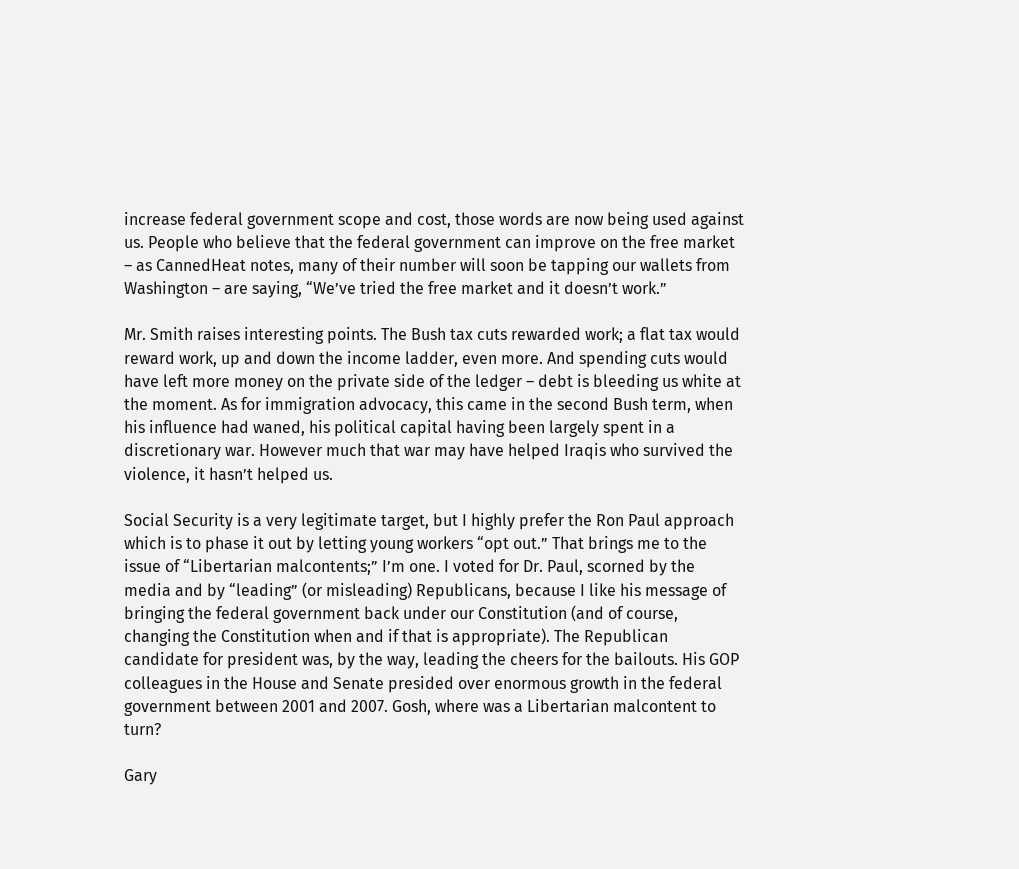increase federal government scope and cost, those words are now being used against us. People who believe that the federal government can improve on the free market – as CannedHeat notes, many of their number will soon be tapping our wallets from Washington – are saying, “We’ve tried the free market and it doesn’t work.”

Mr. Smith raises interesting points. The Bush tax cuts rewarded work; a flat tax would reward work, up and down the income ladder, even more. And spending cuts would have left more money on the private side of the ledger – debt is bleeding us white at the moment. As for immigration advocacy, this came in the second Bush term, when his influence had waned, his political capital having been largely spent in a discretionary war. However much that war may have helped Iraqis who survived the violence, it hasn’t helped us.

Social Security is a very legitimate target, but I highly prefer the Ron Paul approach which is to phase it out by letting young workers “opt out.” That brings me to the issue of “Libertarian malcontents;” I’m one. I voted for Dr. Paul, scorned by the media and by “leading” (or misleading) Republicans, because I like his message of bringing the federal government back under our Constitution (and of course, changing the Constitution when and if that is appropriate). The Republican candidate for president was, by the way, leading the cheers for the bailouts. His GOP colleagues in the House and Senate presided over enormous growth in the federal government between 2001 and 2007. Gosh, where was a Libertarian malcontent to turn?

Gary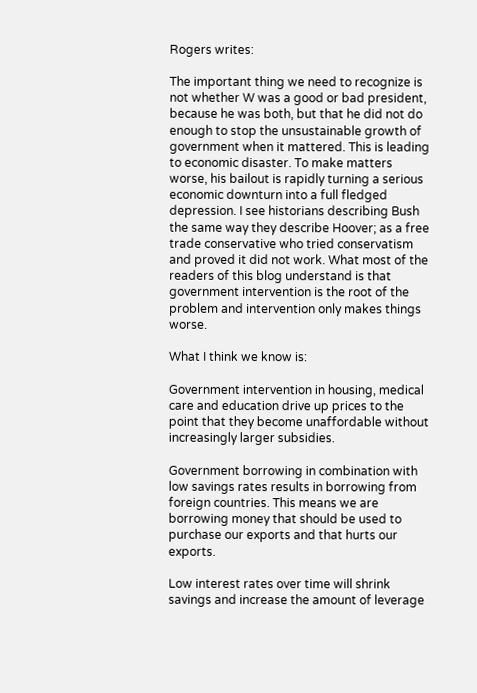Rogers writes:

The important thing we need to recognize is not whether W was a good or bad president, because he was both, but that he did not do enough to stop the unsustainable growth of government when it mattered. This is leading to economic disaster. To make matters worse, his bailout is rapidly turning a serious economic downturn into a full fledged depression. I see historians describing Bush the same way they describe Hoover; as a free trade conservative who tried conservatism and proved it did not work. What most of the readers of this blog understand is that government intervention is the root of the problem and intervention only makes things worse.

What I think we know is:

Government intervention in housing, medical care and education drive up prices to the point that they become unaffordable without increasingly larger subsidies.

Government borrowing in combination with low savings rates results in borrowing from foreign countries. This means we are borrowing money that should be used to purchase our exports and that hurts our exports.

Low interest rates over time will shrink savings and increase the amount of leverage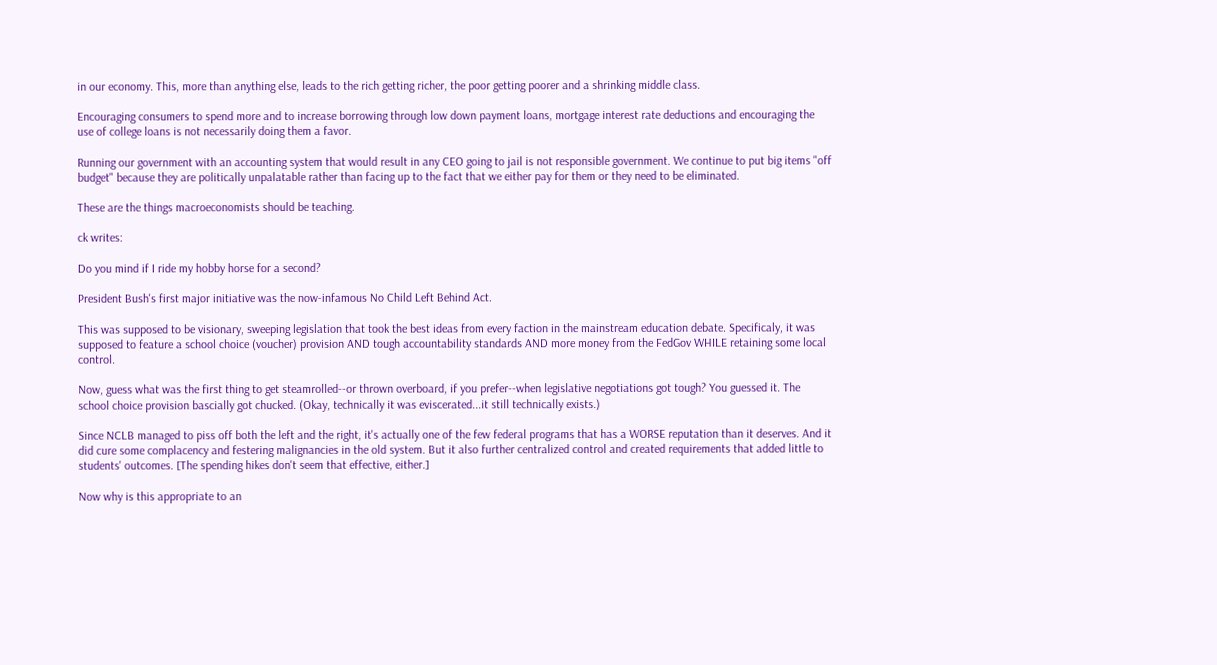in our economy. This, more than anything else, leads to the rich getting richer, the poor getting poorer and a shrinking middle class.

Encouraging consumers to spend more and to increase borrowing through low down payment loans, mortgage interest rate deductions and encouraging the use of college loans is not necessarily doing them a favor.

Running our government with an accounting system that would result in any CEO going to jail is not responsible government. We continue to put big items "off budget" because they are politically unpalatable rather than facing up to the fact that we either pay for them or they need to be eliminated.

These are the things macroeconomists should be teaching.

ck writes:

Do you mind if I ride my hobby horse for a second?

President Bush's first major initiative was the now-infamous No Child Left Behind Act.

This was supposed to be visionary, sweeping legislation that took the best ideas from every faction in the mainstream education debate. Specificaly, it was supposed to feature a school choice (voucher) provision AND tough accountability standards AND more money from the FedGov WHILE retaining some local control.

Now, guess what was the first thing to get steamrolled--or thrown overboard, if you prefer--when legislative negotiations got tough? You guessed it. The school choice provision bascially got chucked. (Okay, technically it was eviscerated...it still technically exists.)

Since NCLB managed to piss off both the left and the right, it's actually one of the few federal programs that has a WORSE reputation than it deserves. And it did cure some complacency and festering malignancies in the old system. But it also further centralized control and created requirements that added little to students' outcomes. [The spending hikes don't seem that effective, either.]

Now why is this appropriate to an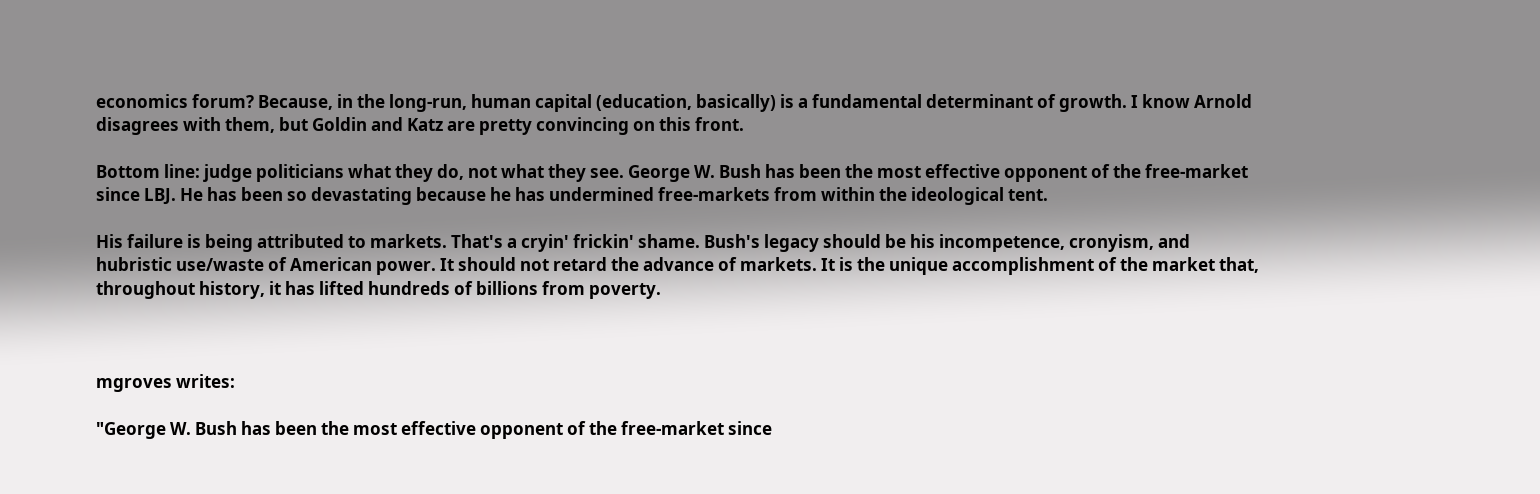economics forum? Because, in the long-run, human capital (education, basically) is a fundamental determinant of growth. I know Arnold disagrees with them, but Goldin and Katz are pretty convincing on this front.

Bottom line: judge politicians what they do, not what they see. George W. Bush has been the most effective opponent of the free-market since LBJ. He has been so devastating because he has undermined free-markets from within the ideological tent.

His failure is being attributed to markets. That's a cryin' frickin' shame. Bush's legacy should be his incompetence, cronyism, and hubristic use/waste of American power. It should not retard the advance of markets. It is the unique accomplishment of the market that, throughout history, it has lifted hundreds of billions from poverty.



mgroves writes:

"George W. Bush has been the most effective opponent of the free-market since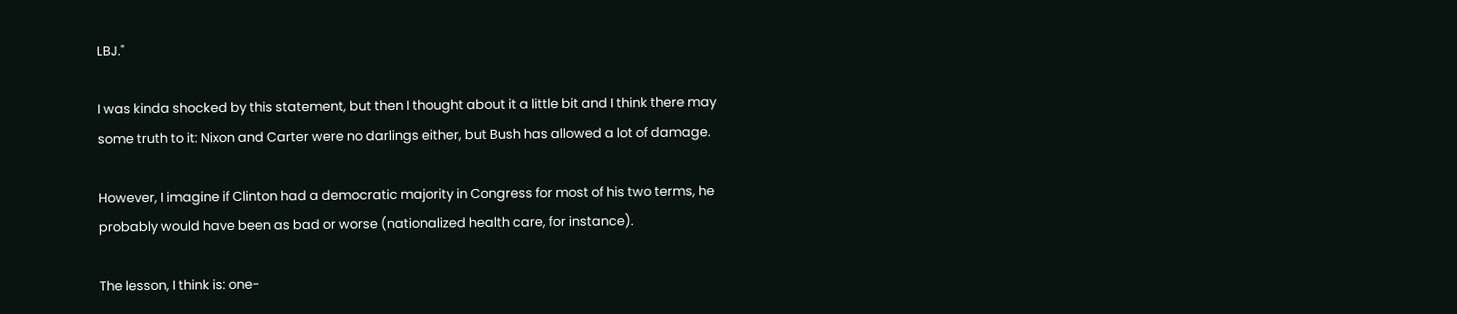LBJ."

I was kinda shocked by this statement, but then I thought about it a little bit and I think there may some truth to it: Nixon and Carter were no darlings either, but Bush has allowed a lot of damage.

However, I imagine if Clinton had a democratic majority in Congress for most of his two terms, he probably would have been as bad or worse (nationalized health care, for instance).

The lesson, I think is: one-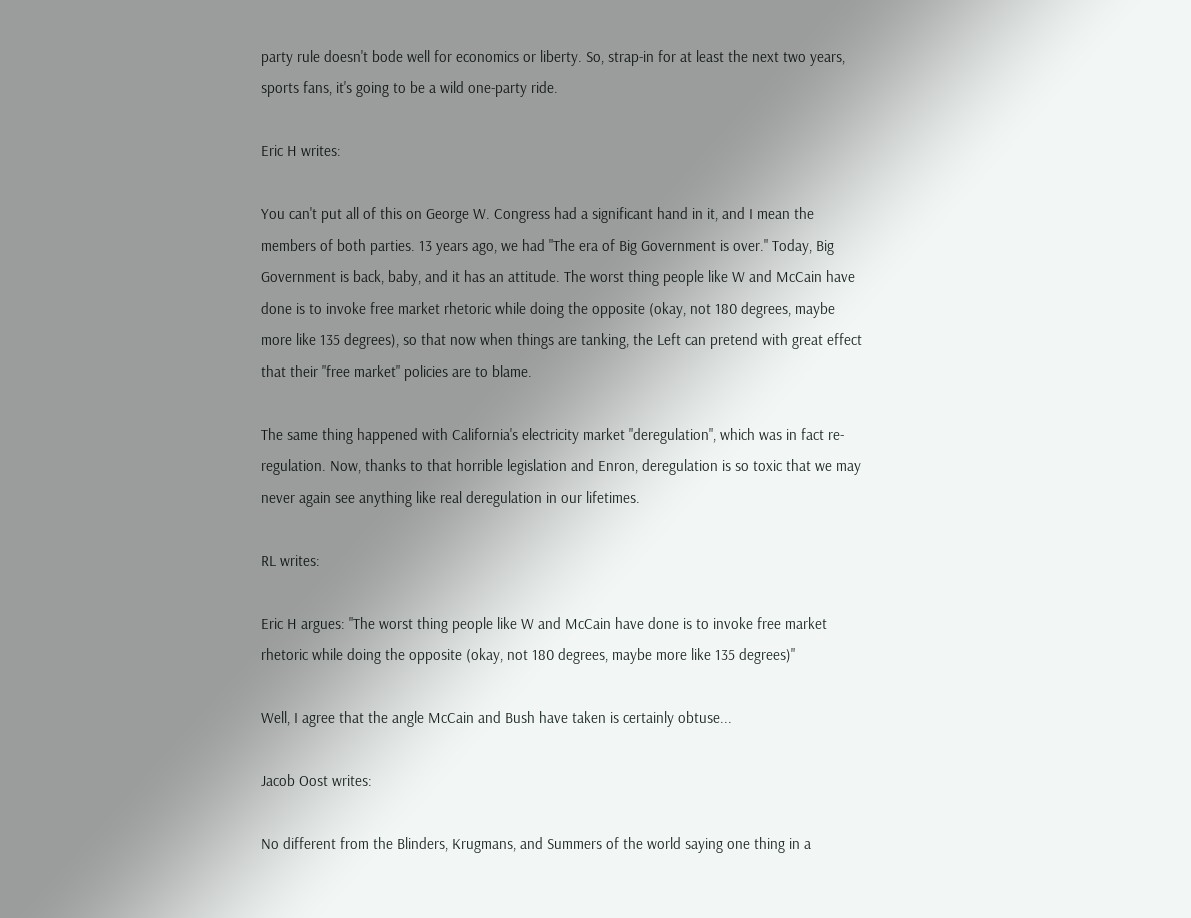party rule doesn't bode well for economics or liberty. So, strap-in for at least the next two years, sports fans, it's going to be a wild one-party ride.

Eric H writes:

You can't put all of this on George W. Congress had a significant hand in it, and I mean the members of both parties. 13 years ago, we had "The era of Big Government is over." Today, Big Government is back, baby, and it has an attitude. The worst thing people like W and McCain have done is to invoke free market rhetoric while doing the opposite (okay, not 180 degrees, maybe more like 135 degrees), so that now when things are tanking, the Left can pretend with great effect that their "free market" policies are to blame.

The same thing happened with California's electricity market "deregulation", which was in fact re-regulation. Now, thanks to that horrible legislation and Enron, deregulation is so toxic that we may never again see anything like real deregulation in our lifetimes.

RL writes:

Eric H argues: "The worst thing people like W and McCain have done is to invoke free market rhetoric while doing the opposite (okay, not 180 degrees, maybe more like 135 degrees)"

Well, I agree that the angle McCain and Bush have taken is certainly obtuse...

Jacob Oost writes:

No different from the Blinders, Krugmans, and Summers of the world saying one thing in a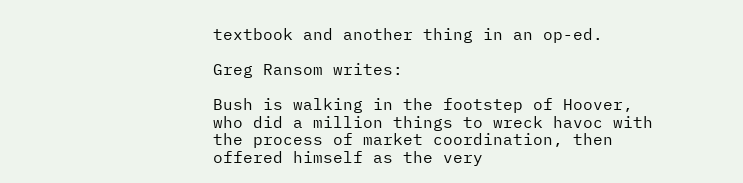textbook and another thing in an op-ed.

Greg Ransom writes:

Bush is walking in the footstep of Hoover, who did a million things to wreck havoc with the process of market coordination, then offered himself as the very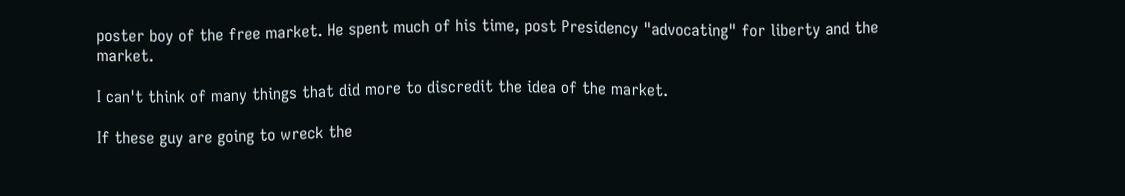poster boy of the free market. He spent much of his time, post Presidency "advocating" for liberty and the market.

I can't think of many things that did more to discredit the idea of the market.

If these guy are going to wreck the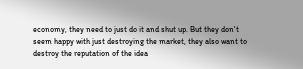economy, they need to just do it and shut up. But they don't seem happy with just destroying the market, they also want to destroy the reputation of the idea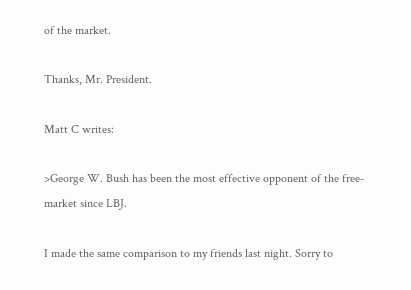of the market.

Thanks, Mr. President.

Matt C writes:

>George W. Bush has been the most effective opponent of the free-market since LBJ.

I made the same comparison to my friends last night. Sorry to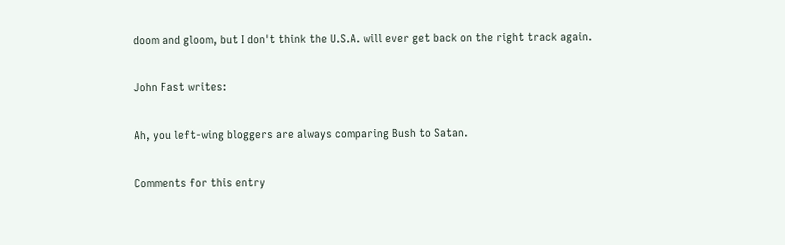doom and gloom, but I don't think the U.S.A. will ever get back on the right track again.

John Fast writes:

Ah, you left-wing bloggers are always comparing Bush to Satan.

Comments for this entry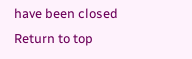have been closed
Return to top